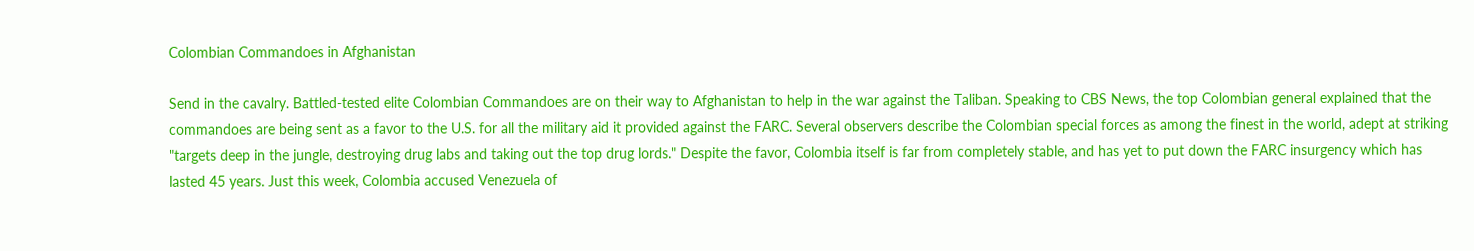Colombian Commandoes in Afghanistan

Send in the cavalry. Battled-tested elite Colombian Commandoes are on their way to Afghanistan to help in the war against the Taliban. Speaking to CBS News, the top Colombian general explained that the commandoes are being sent as a favor to the U.S. for all the military aid it provided against the FARC. Several observers describe the Colombian special forces as among the finest in the world, adept at striking "targets deep in the jungle, destroying drug labs and taking out the top drug lords." Despite the favor, Colombia itself is far from completely stable, and has yet to put down the FARC insurgency which has lasted 45 years. Just this week, Colombia accused Venezuela of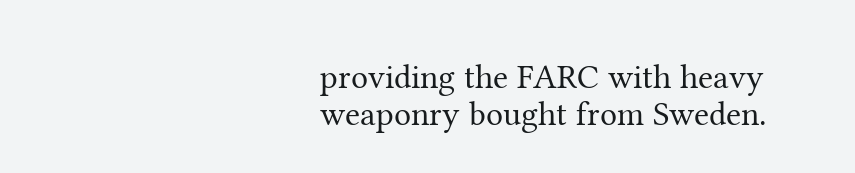providing the FARC with heavy weaponry bought from Sweden.